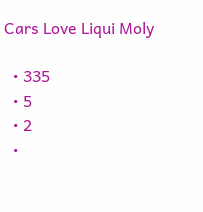Cars Love Liqui Moly

  • 335
  • 5
  • 2
  •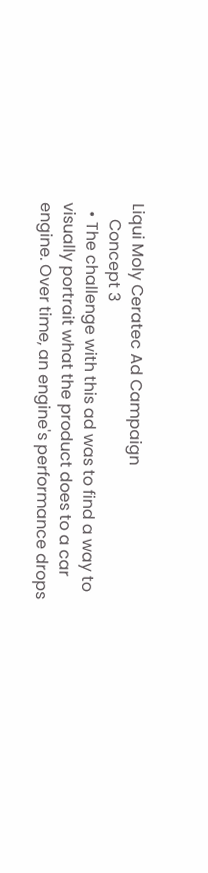Liqui Moly Ceratec Ad Campaign
    Concept 3
  • The challenge with this ad was to find a way to visually portrait what the product does to a car engine. Over time, an engine's performance drops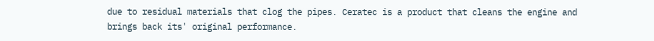due to residual materials that clog the pipes. Ceratec is a product that cleans the engine and brings back its' original performance.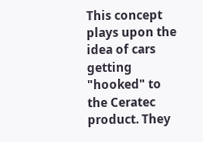This concept plays upon the idea of cars getting "hooked" to the Ceratec product. They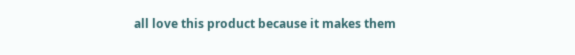all love this product because it makes them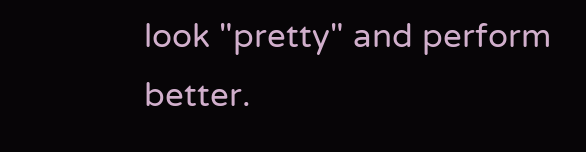look "pretty" and perform better.